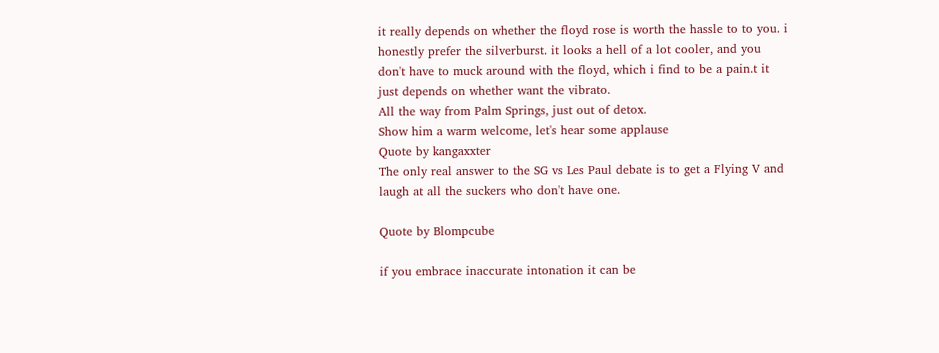it really depends on whether the floyd rose is worth the hassle to to you. i honestly prefer the silverburst. it looks a hell of a lot cooler, and you don't have to muck around with the floyd, which i find to be a pain.t it just depends on whether want the vibrato.
All the way from Palm Springs, just out of detox.
Show him a warm welcome, let's hear some applause
Quote by kangaxxter
The only real answer to the SG vs Les Paul debate is to get a Flying V and laugh at all the suckers who don't have one.

Quote by Blompcube

if you embrace inaccurate intonation it can be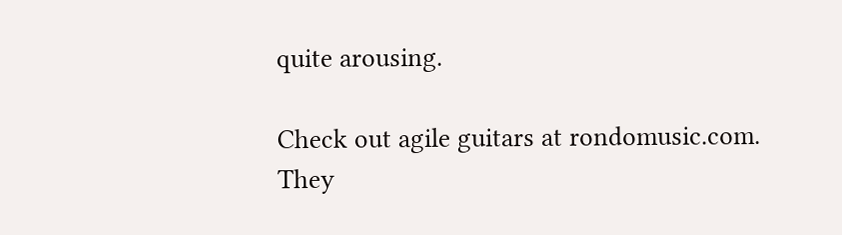quite arousing.

Check out agile guitars at rondomusic.com. They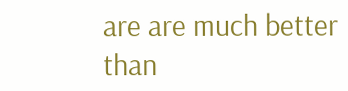are are much better than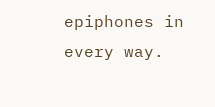epiphones in every way.